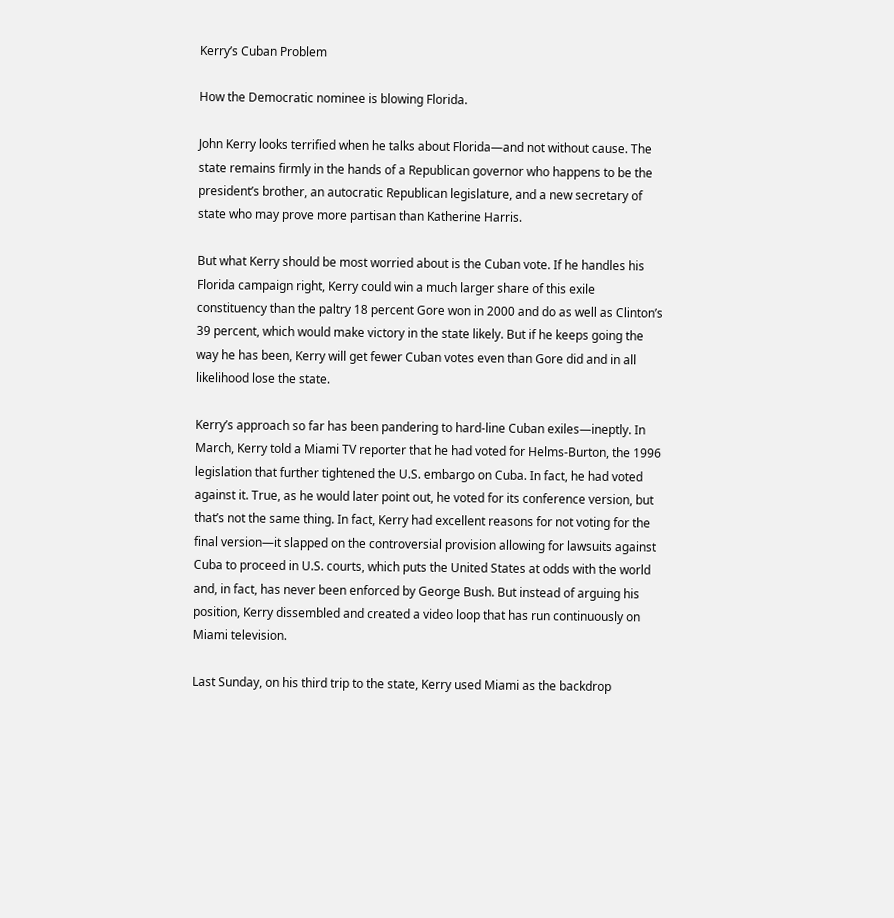Kerry’s Cuban Problem

How the Democratic nominee is blowing Florida.

John Kerry looks terrified when he talks about Florida—and not without cause. The state remains firmly in the hands of a Republican governor who happens to be the president’s brother, an autocratic Republican legislature, and a new secretary of state who may prove more partisan than Katherine Harris.

But what Kerry should be most worried about is the Cuban vote. If he handles his Florida campaign right, Kerry could win a much larger share of this exile constituency than the paltry 18 percent Gore won in 2000 and do as well as Clinton’s 39 percent, which would make victory in the state likely. But if he keeps going the way he has been, Kerry will get fewer Cuban votes even than Gore did and in all likelihood lose the state.

Kerry’s approach so far has been pandering to hard-line Cuban exiles—ineptly. In March, Kerry told a Miami TV reporter that he had voted for Helms-Burton, the 1996 legislation that further tightened the U.S. embargo on Cuba. In fact, he had voted against it. True, as he would later point out, he voted for its conference version, but that’s not the same thing. In fact, Kerry had excellent reasons for not voting for the final version—it slapped on the controversial provision allowing for lawsuits against Cuba to proceed in U.S. courts, which puts the United States at odds with the world and, in fact, has never been enforced by George Bush. But instead of arguing his position, Kerry dissembled and created a video loop that has run continuously on Miami television.

Last Sunday, on his third trip to the state, Kerry used Miami as the backdrop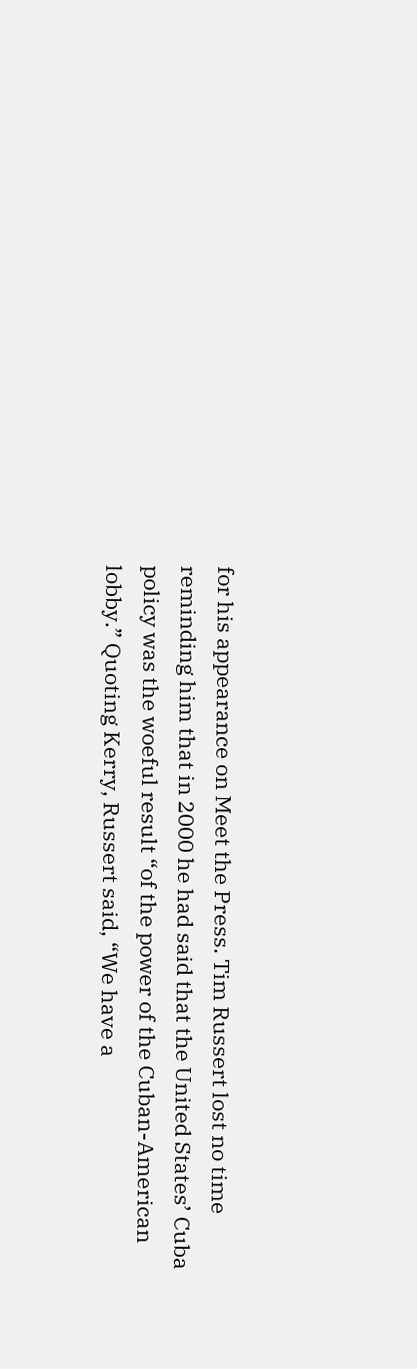for his appearance on Meet the Press. Tim Russert lost no time reminding him that in 2000 he had said that the United States’ Cuba policy was the woeful result “of the power of the Cuban-American lobby.” Quoting Kerry, Russert said, “We have a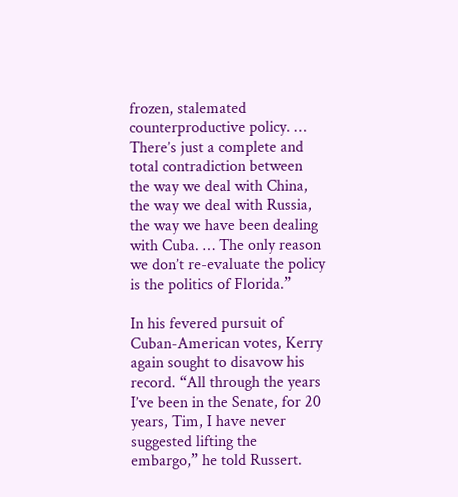frozen, stalemated counterproductive policy. … There’s just a complete and total contradiction between the way we deal with China, the way we deal with Russia, the way we have been dealing with Cuba. … The only reason we don’t re-evaluate the policy is the politics of Florida.”

In his fevered pursuit of Cuban-American votes, Kerry again sought to disavow his record. “All through the years I’ve been in the Senate, for 20 years, Tim, I have never suggested lifting the embargo,” he told Russert.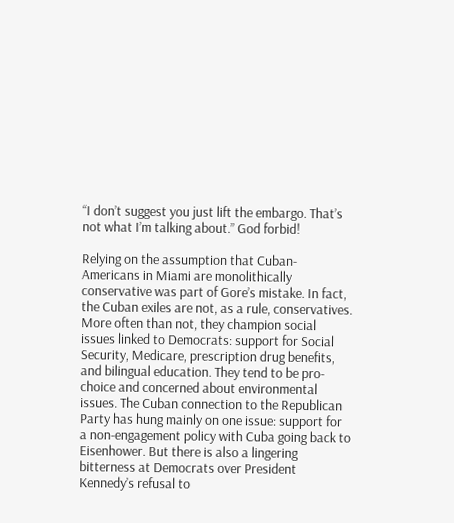“I don’t suggest you just lift the embargo. That’s not what I’m talking about.” God forbid!

Relying on the assumption that Cuban-Americans in Miami are monolithically conservative was part of Gore’s mistake. In fact, the Cuban exiles are not, as a rule, conservatives. More often than not, they champion social issues linked to Democrats: support for Social Security, Medicare, prescription drug benefits, and bilingual education. They tend to be pro-choice and concerned about environmental issues. The Cuban connection to the Republican Party has hung mainly on one issue: support for a non-engagement policy with Cuba going back to Eisenhower. But there is also a lingering bitterness at Democrats over President Kennedy’s refusal to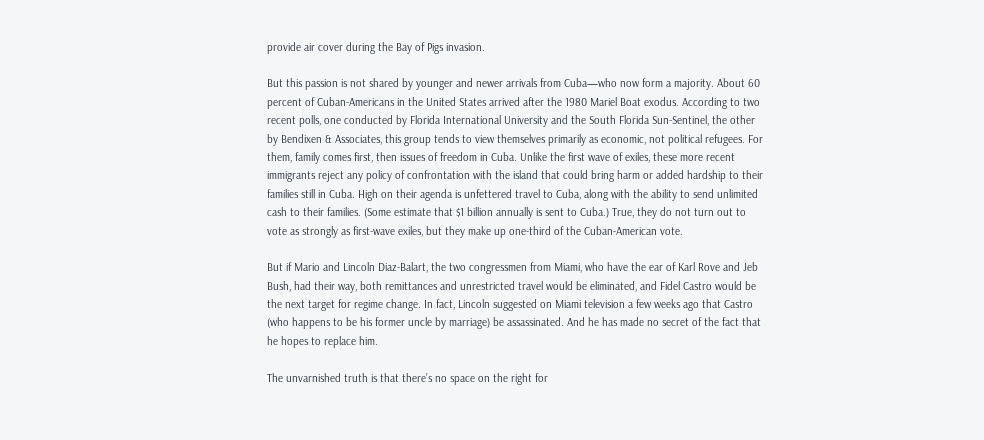provide air cover during the Bay of Pigs invasion.

But this passion is not shared by younger and newer arrivals from Cuba—who now form a majority. About 60 percent of Cuban-Americans in the United States arrived after the 1980 Mariel Boat exodus. According to two recent polls, one conducted by Florida International University and the South Florida Sun-Sentinel, the other by Bendixen & Associates, this group tends to view themselves primarily as economic, not political refugees. For them, family comes first, then issues of freedom in Cuba. Unlike the first wave of exiles, these more recent immigrants reject any policy of confrontation with the island that could bring harm or added hardship to their families still in Cuba. High on their agenda is unfettered travel to Cuba, along with the ability to send unlimited cash to their families. (Some estimate that $1 billion annually is sent to Cuba.) True, they do not turn out to vote as strongly as first-wave exiles, but they make up one-third of the Cuban-American vote.

But if Mario and Lincoln Diaz-Balart, the two congressmen from Miami, who have the ear of Karl Rove and Jeb Bush, had their way, both remittances and unrestricted travel would be eliminated, and Fidel Castro would be the next target for regime change. In fact, Lincoln suggested on Miami television a few weeks ago that Castro (who happens to be his former uncle by marriage) be assassinated. And he has made no secret of the fact that he hopes to replace him.

The unvarnished truth is that there’s no space on the right for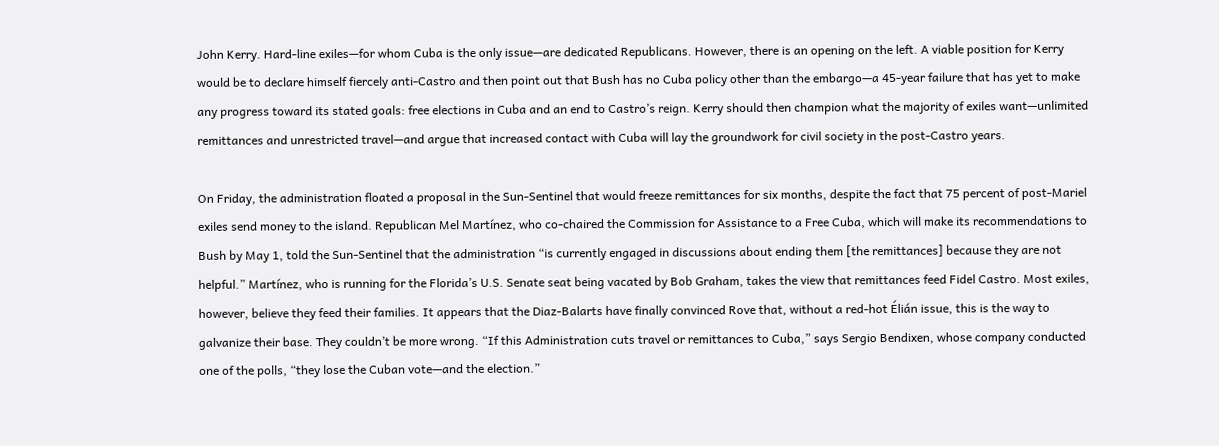John Kerry. Hard-line exiles—for whom Cuba is the only issue—are dedicated Republicans. However, there is an opening on the left. A viable position for Kerry would be to declare himself fiercely anti-Castro and then point out that Bush has no Cuba policy other than the embargo—a 45-year failure that has yet to make any progress toward its stated goals: free elections in Cuba and an end to Castro’s reign. Kerry should then champion what the majority of exiles want—unlimited remittances and unrestricted travel—and argue that increased contact with Cuba will lay the groundwork for civil society in the post-Castro years.

On Friday, the administration floated a proposal in the Sun-Sentinel that would freeze remittances for six months, despite the fact that 75 percent of post-Mariel exiles send money to the island. Republican Mel Martínez, who co-chaired the Commission for Assistance to a Free Cuba, which will make its recommendations to Bush by May 1, told the Sun-Sentinel that the administration “is currently engaged in discussions about ending them [the remittances] because they are not helpful.” Martínez, who is running for the Florida’s U.S. Senate seat being vacated by Bob Graham, takes the view that remittances feed Fidel Castro. Most exiles, however, believe they feed their families. It appears that the Diaz-Balarts have finally convinced Rove that, without a red-hot Élián issue, this is the way to galvanize their base. They couldn’t be more wrong. “If this Administration cuts travel or remittances to Cuba,” says Sergio Bendixen, whose company conducted one of the polls, “they lose the Cuban vote—and the election.”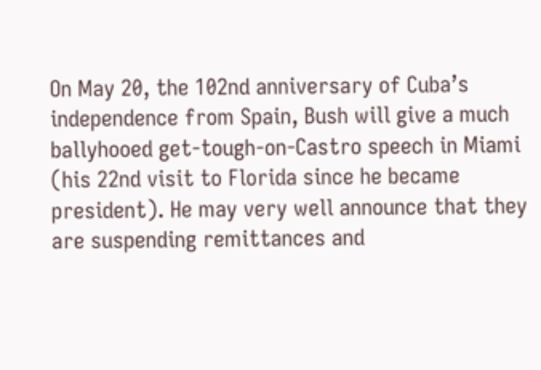On May 20, the 102nd anniversary of Cuba’s independence from Spain, Bush will give a much ballyhooed get-tough-on-Castro speech in Miami (his 22nd visit to Florida since he became president). He may very well announce that they are suspending remittances and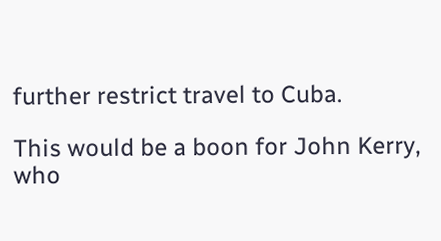further restrict travel to Cuba.

This would be a boon for John Kerry, who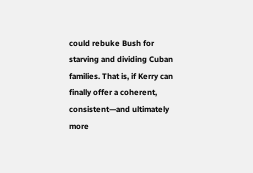could rebuke Bush for starving and dividing Cuban families. That is, if Kerry can finally offer a coherent, consistent—and ultimately more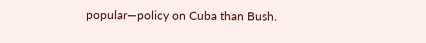popular—policy on Cuba than Bush.